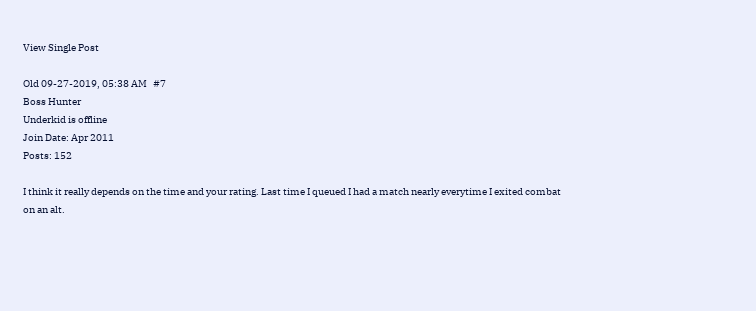View Single Post

Old 09-27-2019, 05:38 AM   #7
Boss Hunter
Underkid is offline
Join Date: Apr 2011
Posts: 152

I think it really depends on the time and your rating. Last time I queued I had a match nearly everytime I exited combat on an alt.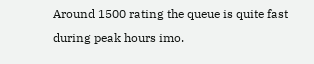Around 1500 rating the queue is quite fast during peak hours imo.